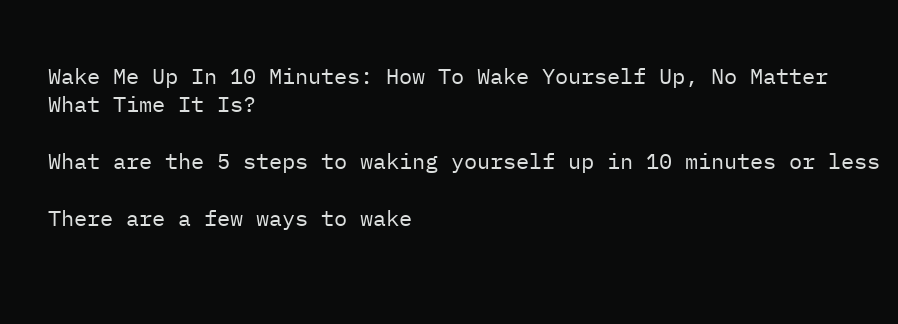Wake Me Up In 10 Minutes: How To Wake Yourself Up, No Matter What Time It Is?

What are the 5 steps to waking yourself up in 10 minutes or less

There are a few ways to wake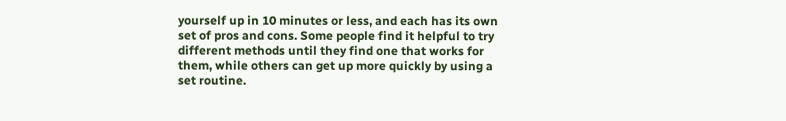yourself up in 10 minutes or less, and each has its own set of pros and cons. Some people find it helpful to try different methods until they find one that works for them, while others can get up more quickly by using a set routine.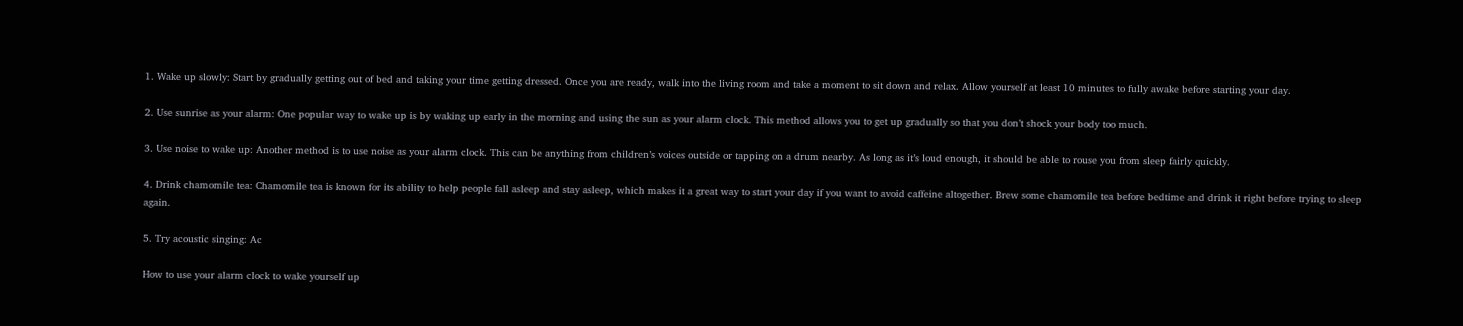1. Wake up slowly: Start by gradually getting out of bed and taking your time getting dressed. Once you are ready, walk into the living room and take a moment to sit down and relax. Allow yourself at least 10 minutes to fully awake before starting your day.

2. Use sunrise as your alarm: One popular way to wake up is by waking up early in the morning and using the sun as your alarm clock. This method allows you to get up gradually so that you don’t shock your body too much.

3. Use noise to wake up: Another method is to use noise as your alarm clock. This can be anything from children’s voices outside or tapping on a drum nearby. As long as it’s loud enough, it should be able to rouse you from sleep fairly quickly.

4. Drink chamomile tea: Chamomile tea is known for its ability to help people fall asleep and stay asleep, which makes it a great way to start your day if you want to avoid caffeine altogether. Brew some chamomile tea before bedtime and drink it right before trying to sleep again.

5. Try acoustic singing: Ac

How to use your alarm clock to wake yourself up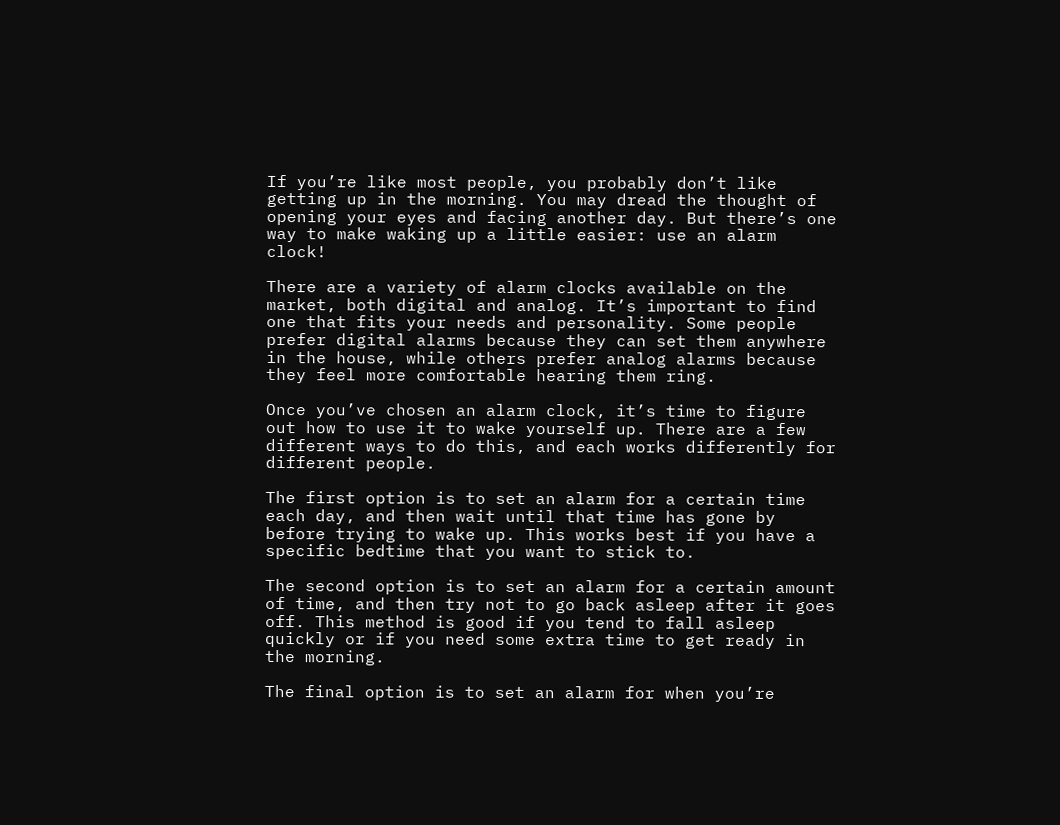If you’re like most people, you probably don’t like getting up in the morning. You may dread the thought of opening your eyes and facing another day. But there’s one way to make waking up a little easier: use an alarm clock!

There are a variety of alarm clocks available on the market, both digital and analog. It’s important to find one that fits your needs and personality. Some people prefer digital alarms because they can set them anywhere in the house, while others prefer analog alarms because they feel more comfortable hearing them ring.

Once you’ve chosen an alarm clock, it’s time to figure out how to use it to wake yourself up. There are a few different ways to do this, and each works differently for different people.

The first option is to set an alarm for a certain time each day, and then wait until that time has gone by before trying to wake up. This works best if you have a specific bedtime that you want to stick to.

The second option is to set an alarm for a certain amount of time, and then try not to go back asleep after it goes off. This method is good if you tend to fall asleep quickly or if you need some extra time to get ready in the morning.

The final option is to set an alarm for when you’re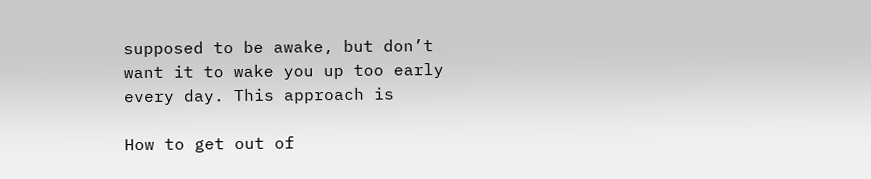supposed to be awake, but don’t want it to wake you up too early every day. This approach is

How to get out of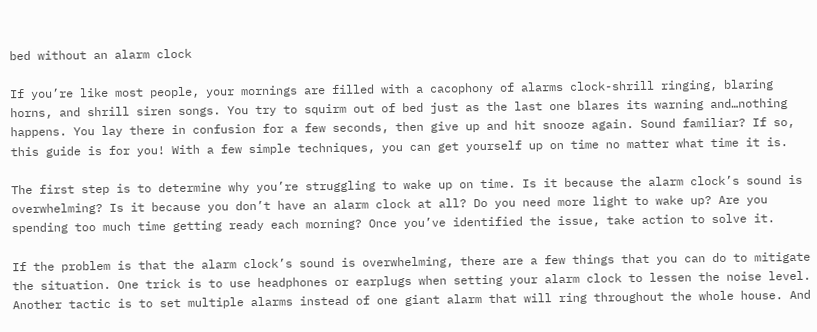bed without an alarm clock

If you’re like most people, your mornings are filled with a cacophony of alarms clock-shrill ringing, blaring horns, and shrill siren songs. You try to squirm out of bed just as the last one blares its warning and…nothing happens. You lay there in confusion for a few seconds, then give up and hit snooze again. Sound familiar? If so, this guide is for you! With a few simple techniques, you can get yourself up on time no matter what time it is.

The first step is to determine why you’re struggling to wake up on time. Is it because the alarm clock’s sound is overwhelming? Is it because you don’t have an alarm clock at all? Do you need more light to wake up? Are you spending too much time getting ready each morning? Once you’ve identified the issue, take action to solve it.

If the problem is that the alarm clock’s sound is overwhelming, there are a few things that you can do to mitigate the situation. One trick is to use headphones or earplugs when setting your alarm clock to lessen the noise level. Another tactic is to set multiple alarms instead of one giant alarm that will ring throughout the whole house. And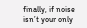finally, if noise isn’t your only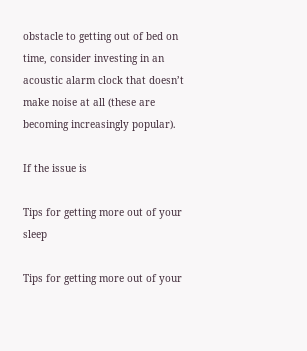obstacle to getting out of bed on time, consider investing in an acoustic alarm clock that doesn’t make noise at all (these are becoming increasingly popular).

If the issue is

Tips for getting more out of your sleep

Tips for getting more out of your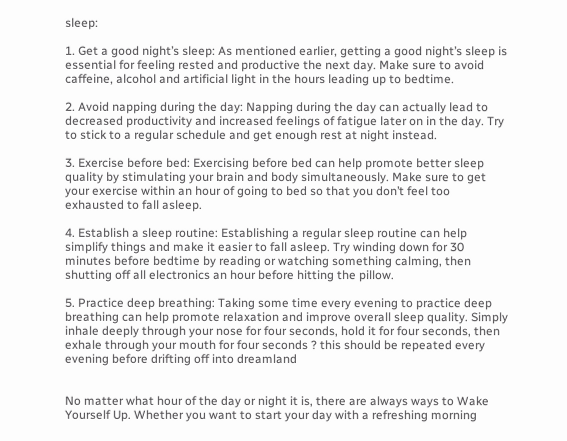sleep:

1. Get a good night’s sleep: As mentioned earlier, getting a good night’s sleep is essential for feeling rested and productive the next day. Make sure to avoid caffeine, alcohol and artificial light in the hours leading up to bedtime.

2. Avoid napping during the day: Napping during the day can actually lead to decreased productivity and increased feelings of fatigue later on in the day. Try to stick to a regular schedule and get enough rest at night instead.

3. Exercise before bed: Exercising before bed can help promote better sleep quality by stimulating your brain and body simultaneously. Make sure to get your exercise within an hour of going to bed so that you don’t feel too exhausted to fall asleep.

4. Establish a sleep routine: Establishing a regular sleep routine can help simplify things and make it easier to fall asleep. Try winding down for 30 minutes before bedtime by reading or watching something calming, then shutting off all electronics an hour before hitting the pillow.

5. Practice deep breathing: Taking some time every evening to practice deep breathing can help promote relaxation and improve overall sleep quality. Simply inhale deeply through your nose for four seconds, hold it for four seconds, then exhale through your mouth for four seconds ? this should be repeated every evening before drifting off into dreamland


No matter what hour of the day or night it is, there are always ways to Wake Yourself Up. Whether you want to start your day with a refreshing morning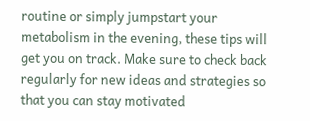routine or simply jumpstart your metabolism in the evening, these tips will get you on track. Make sure to check back regularly for new ideas and strategies so that you can stay motivated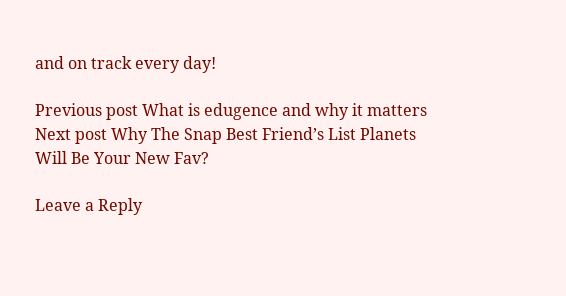and on track every day!

Previous post What is edugence and why it matters
Next post Why The Snap Best Friend’s List Planets Will Be Your New Fav?

Leave a Reply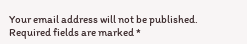Your email address will not be published. Required fields are marked *